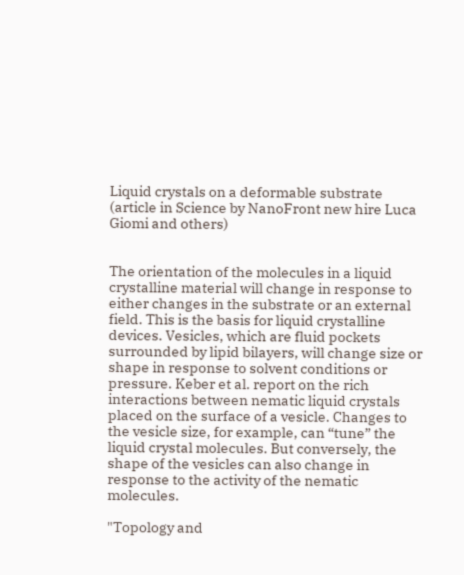Liquid crystals on a deformable substrate (article in Science by NanoFront new hire Luca Giomi and others)


The orientation of the molecules in a liquid crystalline material will change in response to either changes in the substrate or an external field. This is the basis for liquid crystalline devices. Vesicles, which are fluid pockets surrounded by lipid bilayers, will change size or shape in response to solvent conditions or pressure. Keber et al. report on the rich interactions between nematic liquid crystals placed on the surface of a vesicle. Changes to the vesicle size, for example, can “tune” the liquid crystal molecules. But conversely, the shape of the vesicles can also change in response to the activity of the nematic molecules.

"Topology and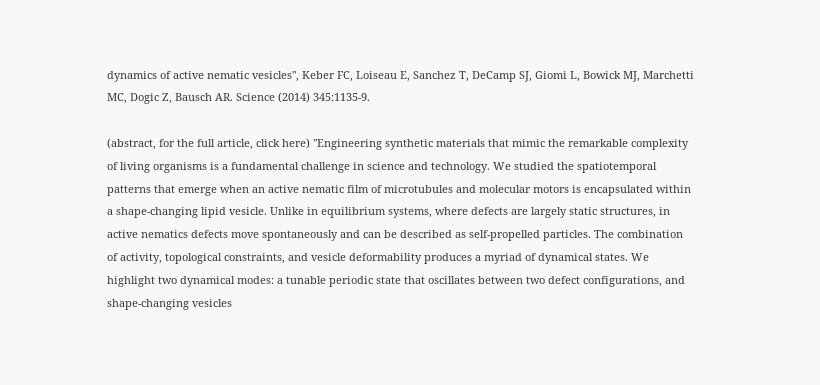dynamics of active nematic vesicles", Keber FC, Loiseau E, Sanchez T, DeCamp SJ, Giomi L, Bowick MJ, Marchetti MC, Dogic Z, Bausch AR. Science (2014) 345:1135-9.

(abstract, for the full article, click here) "Engineering synthetic materials that mimic the remarkable complexity of living organisms is a fundamental challenge in science and technology. We studied the spatiotemporal patterns that emerge when an active nematic film of microtubules and molecular motors is encapsulated within a shape-changing lipid vesicle. Unlike in equilibrium systems, where defects are largely static structures, in active nematics defects move spontaneously and can be described as self-propelled particles. The combination of activity, topological constraints, and vesicle deformability produces a myriad of dynamical states. We highlight two dynamical modes: a tunable periodic state that oscillates between two defect configurations, and shape-changing vesicles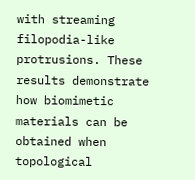with streaming filopodia-like protrusions. These results demonstrate how biomimetic materials can be obtained when topological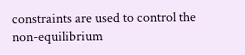constraints are used to control the non-equilibrium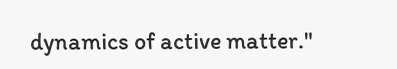dynamics of active matter."